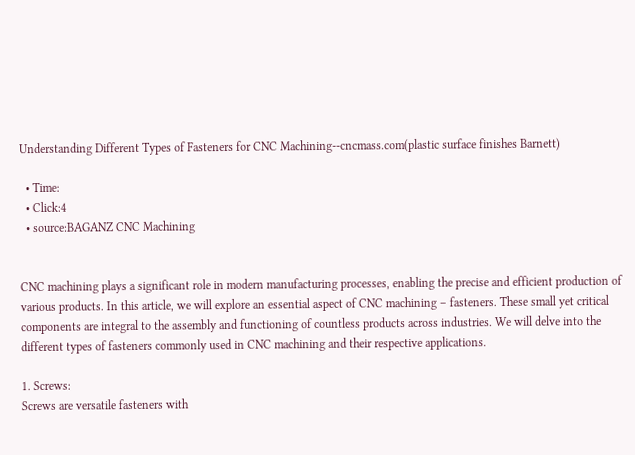Understanding Different Types of Fasteners for CNC Machining--cncmass.com(plastic surface finishes Barnett)

  • Time:
  • Click:4
  • source:BAGANZ CNC Machining


CNC machining plays a significant role in modern manufacturing processes, enabling the precise and efficient production of various products. In this article, we will explore an essential aspect of CNC machining – fasteners. These small yet critical components are integral to the assembly and functioning of countless products across industries. We will delve into the different types of fasteners commonly used in CNC machining and their respective applications.

1. Screws:
Screws are versatile fasteners with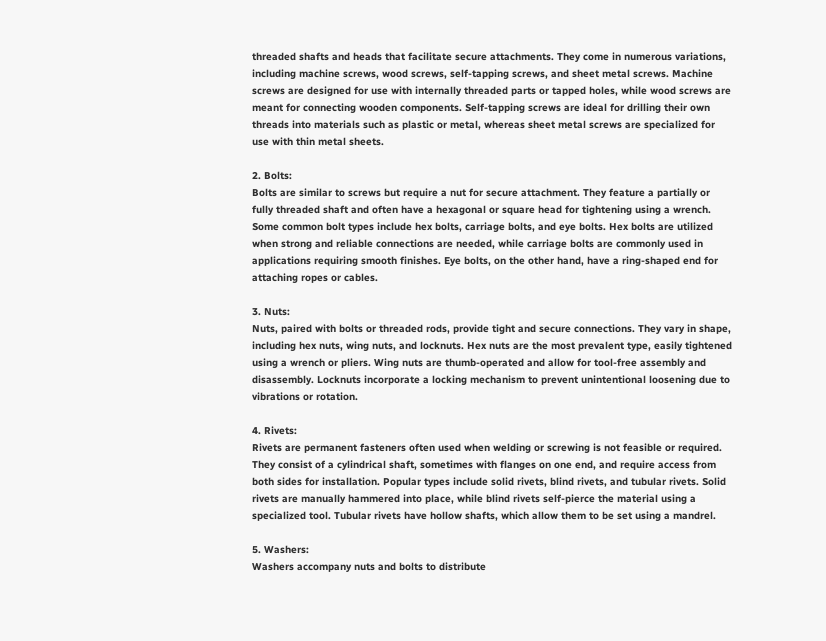threaded shafts and heads that facilitate secure attachments. They come in numerous variations, including machine screws, wood screws, self-tapping screws, and sheet metal screws. Machine screws are designed for use with internally threaded parts or tapped holes, while wood screws are meant for connecting wooden components. Self-tapping screws are ideal for drilling their own threads into materials such as plastic or metal, whereas sheet metal screws are specialized for use with thin metal sheets.

2. Bolts:
Bolts are similar to screws but require a nut for secure attachment. They feature a partially or fully threaded shaft and often have a hexagonal or square head for tightening using a wrench. Some common bolt types include hex bolts, carriage bolts, and eye bolts. Hex bolts are utilized when strong and reliable connections are needed, while carriage bolts are commonly used in applications requiring smooth finishes. Eye bolts, on the other hand, have a ring-shaped end for attaching ropes or cables.

3. Nuts:
Nuts, paired with bolts or threaded rods, provide tight and secure connections. They vary in shape, including hex nuts, wing nuts, and locknuts. Hex nuts are the most prevalent type, easily tightened using a wrench or pliers. Wing nuts are thumb-operated and allow for tool-free assembly and disassembly. Locknuts incorporate a locking mechanism to prevent unintentional loosening due to vibrations or rotation.

4. Rivets:
Rivets are permanent fasteners often used when welding or screwing is not feasible or required. They consist of a cylindrical shaft, sometimes with flanges on one end, and require access from both sides for installation. Popular types include solid rivets, blind rivets, and tubular rivets. Solid rivets are manually hammered into place, while blind rivets self-pierce the material using a specialized tool. Tubular rivets have hollow shafts, which allow them to be set using a mandrel.

5. Washers:
Washers accompany nuts and bolts to distribute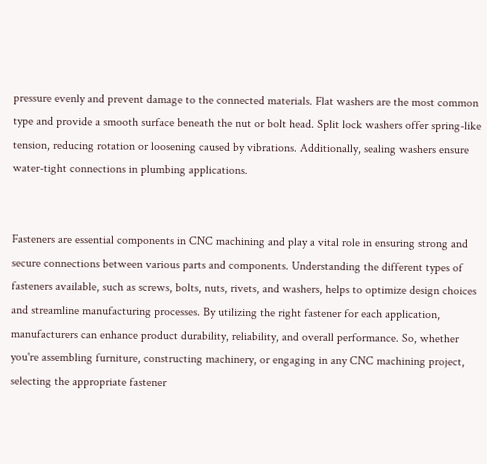pressure evenly and prevent damage to the connected materials. Flat washers are the most common type and provide a smooth surface beneath the nut or bolt head. Split lock washers offer spring-like tension, reducing rotation or loosening caused by vibrations. Additionally, sealing washers ensure water-tight connections in plumbing applications.


Fasteners are essential components in CNC machining and play a vital role in ensuring strong and secure connections between various parts and components. Understanding the different types of fasteners available, such as screws, bolts, nuts, rivets, and washers, helps to optimize design choices and streamline manufacturing processes. By utilizing the right fastener for each application, manufacturers can enhance product durability, reliability, and overall performance. So, whether you're assembling furniture, constructing machinery, or engaging in any CNC machining project, selecting the appropriate fastener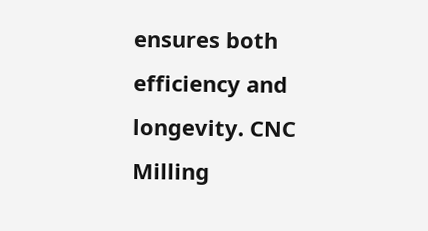ensures both efficiency and longevity. CNC Milling